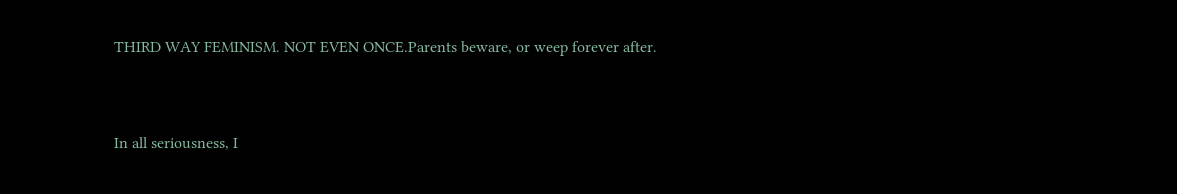THIRD WAY FEMINISM. NOT EVEN ONCE.Parents beware, or weep forever after.


In all seriousness, I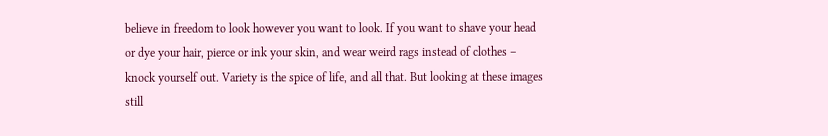believe in freedom to look however you want to look. If you want to shave your head or dye your hair, pierce or ink your skin, and wear weird rags instead of clothes – knock yourself out. Variety is the spice of life, and all that. But looking at these images still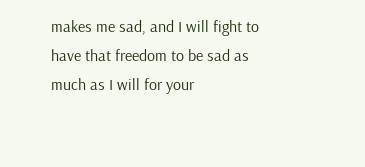makes me sad, and I will fight to have that freedom to be sad as much as I will for your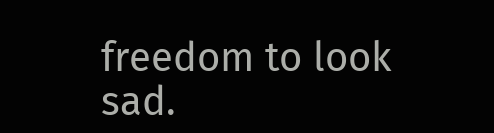freedom to look sad.